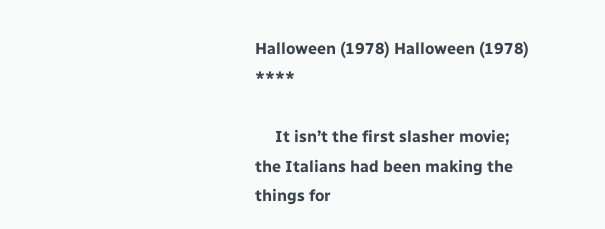Halloween (1978) Halloween (1978) ****

     It isn’t the first slasher movie; the Italians had been making the things for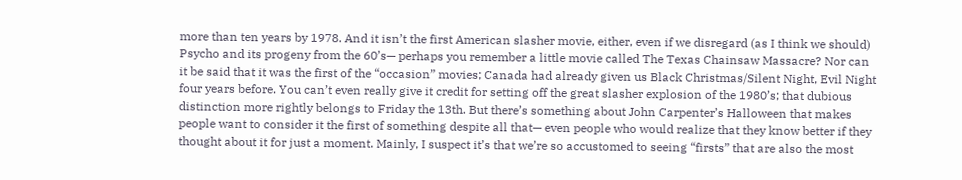more than ten years by 1978. And it isn’t the first American slasher movie, either, even if we disregard (as I think we should) Psycho and its progeny from the 60’s— perhaps you remember a little movie called The Texas Chainsaw Massacre? Nor can it be said that it was the first of the “occasion” movies; Canada had already given us Black Christmas/Silent Night, Evil Night four years before. You can’t even really give it credit for setting off the great slasher explosion of the 1980’s; that dubious distinction more rightly belongs to Friday the 13th. But there’s something about John Carpenter’s Halloween that makes people want to consider it the first of something despite all that— even people who would realize that they know better if they thought about it for just a moment. Mainly, I suspect it’s that we’re so accustomed to seeing “firsts” that are also the most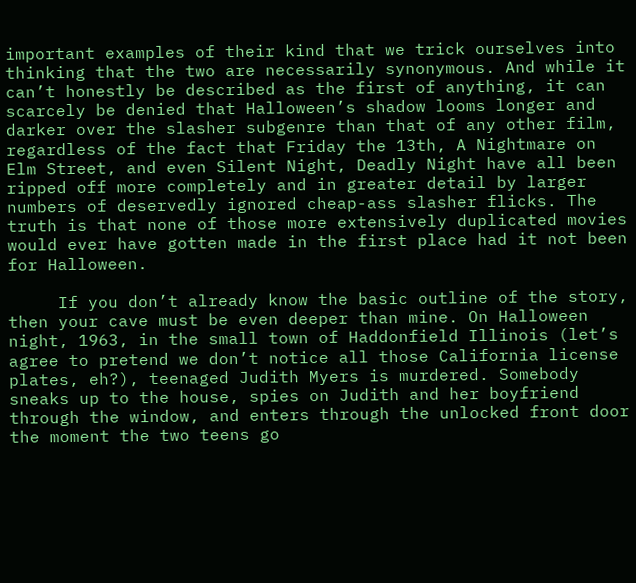important examples of their kind that we trick ourselves into thinking that the two are necessarily synonymous. And while it can’t honestly be described as the first of anything, it can scarcely be denied that Halloween’s shadow looms longer and darker over the slasher subgenre than that of any other film, regardless of the fact that Friday the 13th, A Nightmare on Elm Street, and even Silent Night, Deadly Night have all been ripped off more completely and in greater detail by larger numbers of deservedly ignored cheap-ass slasher flicks. The truth is that none of those more extensively duplicated movies would ever have gotten made in the first place had it not been for Halloween.

     If you don’t already know the basic outline of the story, then your cave must be even deeper than mine. On Halloween night, 1963, in the small town of Haddonfield Illinois (let’s agree to pretend we don’t notice all those California license plates, eh?), teenaged Judith Myers is murdered. Somebody sneaks up to the house, spies on Judith and her boyfriend through the window, and enters through the unlocked front door the moment the two teens go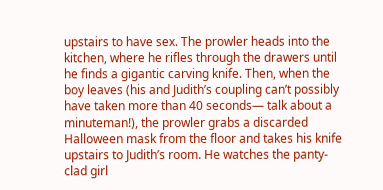upstairs to have sex. The prowler heads into the kitchen, where he rifles through the drawers until he finds a gigantic carving knife. Then, when the boy leaves (his and Judith’s coupling can’t possibly have taken more than 40 seconds— talk about a minuteman!), the prowler grabs a discarded Halloween mask from the floor and takes his knife upstairs to Judith’s room. He watches the panty-clad girl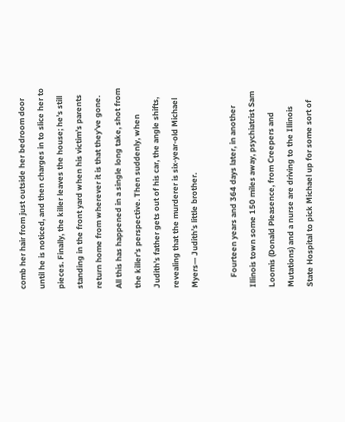comb her hair from just outside her bedroom door until he is noticed, and then charges in to slice her to pieces. Finally, the killer leaves the house; he’s still standing in the front yard when his victim’s parents return home from wherever it is that they’ve gone. All this has happened in a single long take, shot from the killer’s perspective. Then suddenly, when Judith’s father gets out of his car, the angle shifts, revealing that the murderer is six-year-old Michael Myers— Judith’s little brother.

     Fourteen years and 364 days later, in another Illinois town some 150 miles away, psychiatrist Sam Loomis (Donald Pleasence, from Creepers and Mutations) and a nurse are driving to the Illinois State Hospital to pick Michael up for some sort of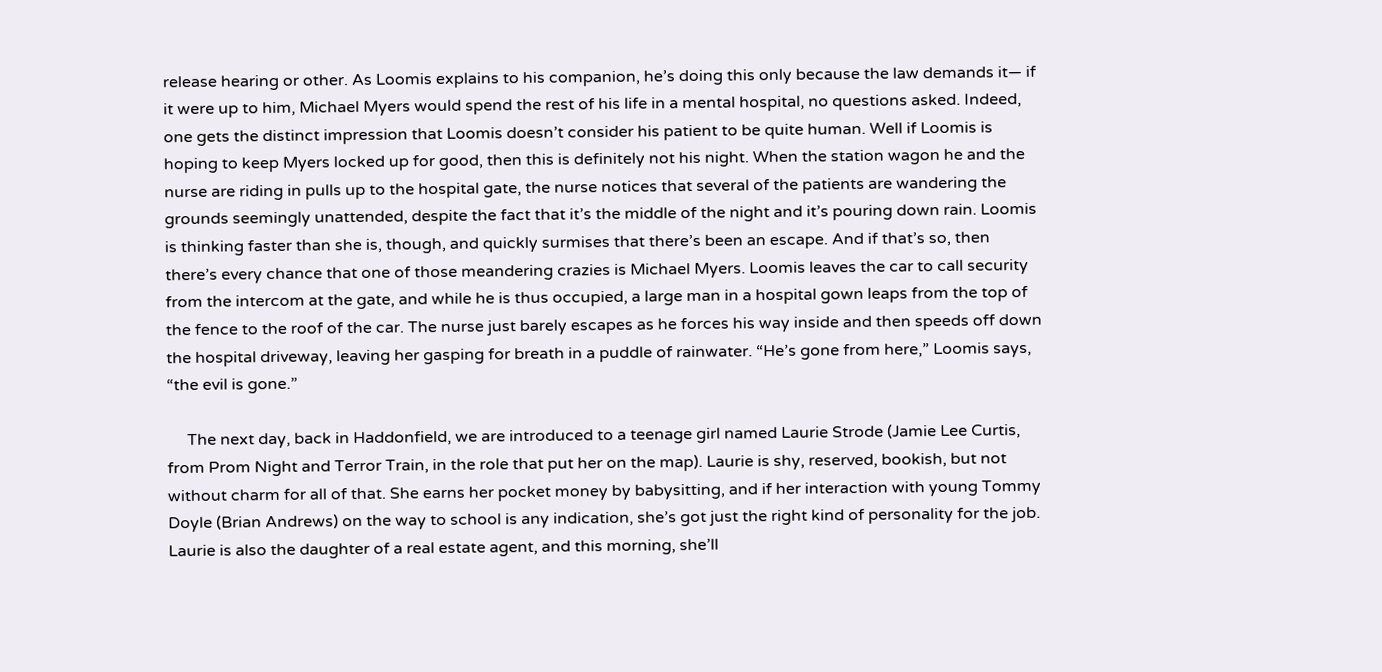release hearing or other. As Loomis explains to his companion, he’s doing this only because the law demands it— if it were up to him, Michael Myers would spend the rest of his life in a mental hospital, no questions asked. Indeed, one gets the distinct impression that Loomis doesn’t consider his patient to be quite human. Well if Loomis is hoping to keep Myers locked up for good, then this is definitely not his night. When the station wagon he and the nurse are riding in pulls up to the hospital gate, the nurse notices that several of the patients are wandering the grounds seemingly unattended, despite the fact that it’s the middle of the night and it’s pouring down rain. Loomis is thinking faster than she is, though, and quickly surmises that there’s been an escape. And if that’s so, then there’s every chance that one of those meandering crazies is Michael Myers. Loomis leaves the car to call security from the intercom at the gate, and while he is thus occupied, a large man in a hospital gown leaps from the top of the fence to the roof of the car. The nurse just barely escapes as he forces his way inside and then speeds off down the hospital driveway, leaving her gasping for breath in a puddle of rainwater. “He’s gone from here,” Loomis says, “the evil is gone.”

     The next day, back in Haddonfield, we are introduced to a teenage girl named Laurie Strode (Jamie Lee Curtis, from Prom Night and Terror Train, in the role that put her on the map). Laurie is shy, reserved, bookish, but not without charm for all of that. She earns her pocket money by babysitting, and if her interaction with young Tommy Doyle (Brian Andrews) on the way to school is any indication, she’s got just the right kind of personality for the job. Laurie is also the daughter of a real estate agent, and this morning, she’ll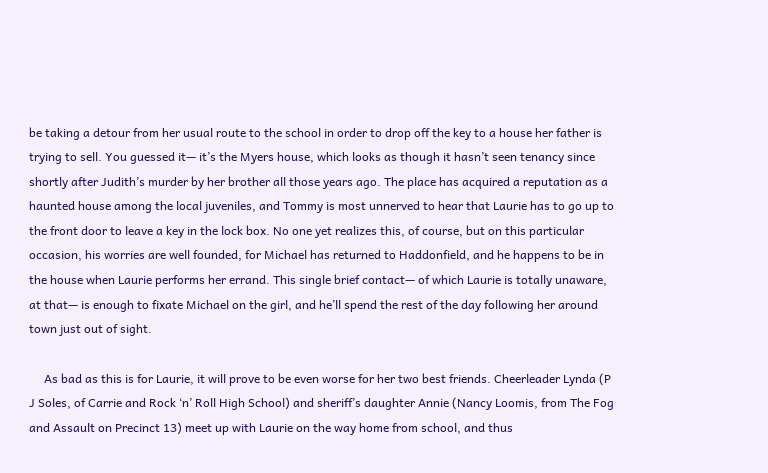be taking a detour from her usual route to the school in order to drop off the key to a house her father is trying to sell. You guessed it— it’s the Myers house, which looks as though it hasn’t seen tenancy since shortly after Judith’s murder by her brother all those years ago. The place has acquired a reputation as a haunted house among the local juveniles, and Tommy is most unnerved to hear that Laurie has to go up to the front door to leave a key in the lock box. No one yet realizes this, of course, but on this particular occasion, his worries are well founded, for Michael has returned to Haddonfield, and he happens to be in the house when Laurie performs her errand. This single brief contact— of which Laurie is totally unaware, at that— is enough to fixate Michael on the girl, and he’ll spend the rest of the day following her around town just out of sight.

     As bad as this is for Laurie, it will prove to be even worse for her two best friends. Cheerleader Lynda (P J Soles, of Carrie and Rock ‘n’ Roll High School) and sheriff’s daughter Annie (Nancy Loomis, from The Fog and Assault on Precinct 13) meet up with Laurie on the way home from school, and thus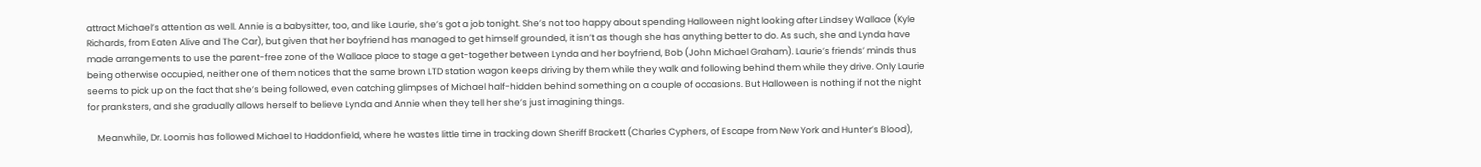attract Michael’s attention as well. Annie is a babysitter, too, and like Laurie, she’s got a job tonight. She’s not too happy about spending Halloween night looking after Lindsey Wallace (Kyle Richards, from Eaten Alive and The Car), but given that her boyfriend has managed to get himself grounded, it isn’t as though she has anything better to do. As such, she and Lynda have made arrangements to use the parent-free zone of the Wallace place to stage a get-together between Lynda and her boyfriend, Bob (John Michael Graham). Laurie’s friends’ minds thus being otherwise occupied, neither one of them notices that the same brown LTD station wagon keeps driving by them while they walk and following behind them while they drive. Only Laurie seems to pick up on the fact that she’s being followed, even catching glimpses of Michael half-hidden behind something on a couple of occasions. But Halloween is nothing if not the night for pranksters, and she gradually allows herself to believe Lynda and Annie when they tell her she’s just imagining things.

     Meanwhile, Dr. Loomis has followed Michael to Haddonfield, where he wastes little time in tracking down Sheriff Brackett (Charles Cyphers, of Escape from New York and Hunter’s Blood),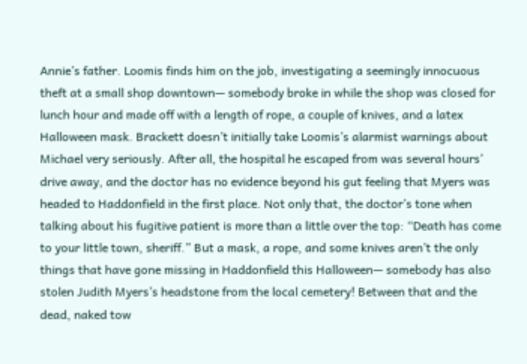Annie’s father. Loomis finds him on the job, investigating a seemingly innocuous theft at a small shop downtown— somebody broke in while the shop was closed for lunch hour and made off with a length of rope, a couple of knives, and a latex Halloween mask. Brackett doesn’t initially take Loomis’s alarmist warnings about Michael very seriously. After all, the hospital he escaped from was several hours’ drive away, and the doctor has no evidence beyond his gut feeling that Myers was headed to Haddonfield in the first place. Not only that, the doctor’s tone when talking about his fugitive patient is more than a little over the top: “Death has come to your little town, sheriff.” But a mask, a rope, and some knives aren’t the only things that have gone missing in Haddonfield this Halloween— somebody has also stolen Judith Myers’s headstone from the local cemetery! Between that and the dead, naked tow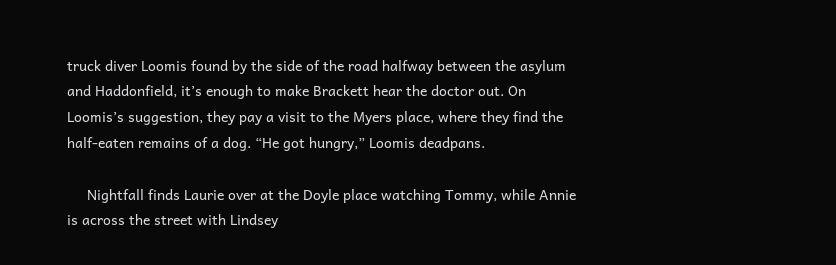truck diver Loomis found by the side of the road halfway between the asylum and Haddonfield, it’s enough to make Brackett hear the doctor out. On Loomis’s suggestion, they pay a visit to the Myers place, where they find the half-eaten remains of a dog. “He got hungry,” Loomis deadpans.

     Nightfall finds Laurie over at the Doyle place watching Tommy, while Annie is across the street with Lindsey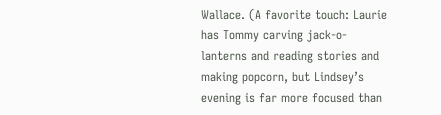Wallace. (A favorite touch: Laurie has Tommy carving jack-o-lanterns and reading stories and making popcorn, but Lindsey’s evening is far more focused than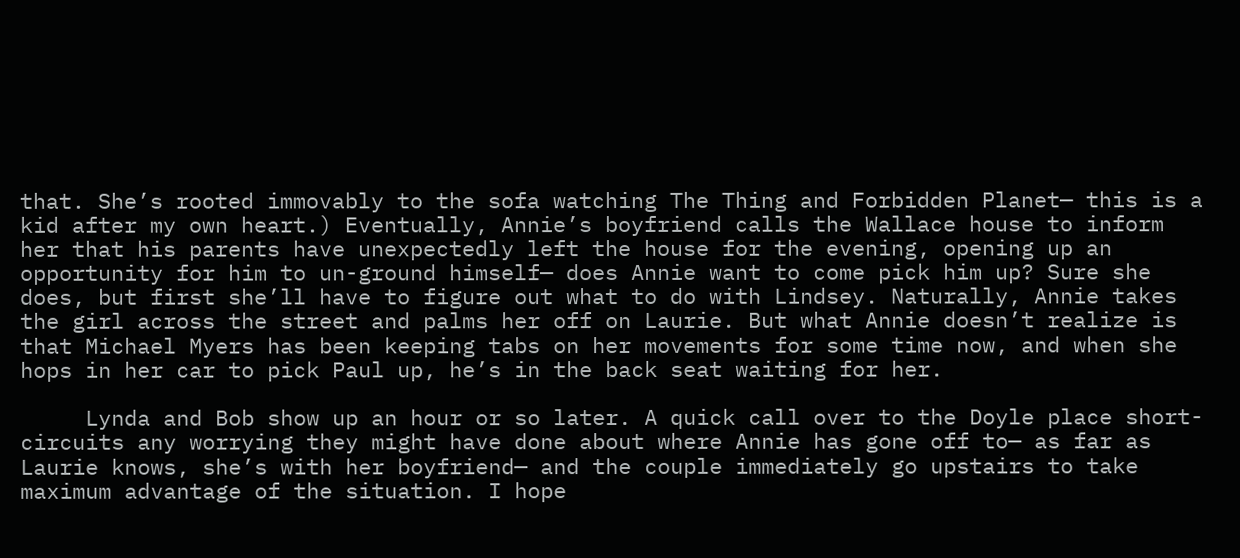that. She’s rooted immovably to the sofa watching The Thing and Forbidden Planet— this is a kid after my own heart.) Eventually, Annie’s boyfriend calls the Wallace house to inform her that his parents have unexpectedly left the house for the evening, opening up an opportunity for him to un-ground himself— does Annie want to come pick him up? Sure she does, but first she’ll have to figure out what to do with Lindsey. Naturally, Annie takes the girl across the street and palms her off on Laurie. But what Annie doesn’t realize is that Michael Myers has been keeping tabs on her movements for some time now, and when she hops in her car to pick Paul up, he’s in the back seat waiting for her.

     Lynda and Bob show up an hour or so later. A quick call over to the Doyle place short-circuits any worrying they might have done about where Annie has gone off to— as far as Laurie knows, she’s with her boyfriend— and the couple immediately go upstairs to take maximum advantage of the situation. I hope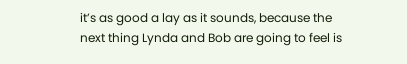it’s as good a lay as it sounds, because the next thing Lynda and Bob are going to feel is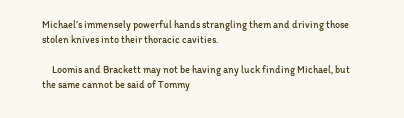Michael’s immensely powerful hands strangling them and driving those stolen knives into their thoracic cavities.

     Loomis and Brackett may not be having any luck finding Michael, but the same cannot be said of Tommy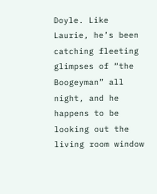Doyle. Like Laurie, he’s been catching fleeting glimpses of “the Boogeyman” all night, and he happens to be looking out the living room window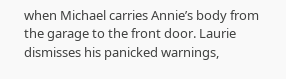when Michael carries Annie’s body from the garage to the front door. Laurie dismisses his panicked warnings,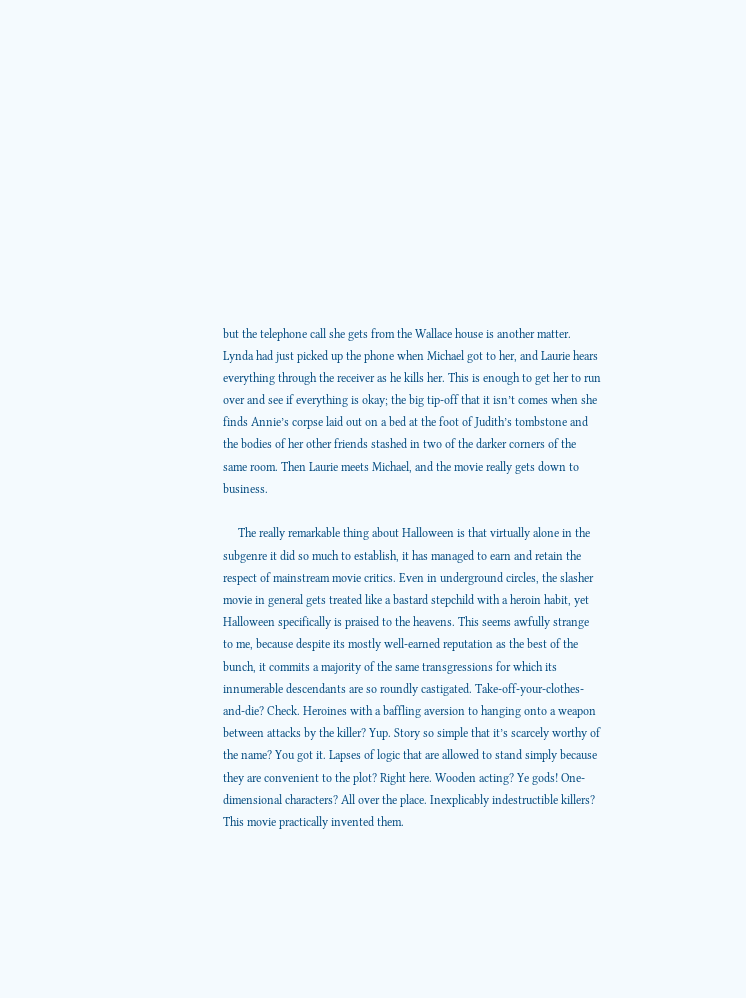but the telephone call she gets from the Wallace house is another matter. Lynda had just picked up the phone when Michael got to her, and Laurie hears everything through the receiver as he kills her. This is enough to get her to run over and see if everything is okay; the big tip-off that it isn’t comes when she finds Annie’s corpse laid out on a bed at the foot of Judith’s tombstone and the bodies of her other friends stashed in two of the darker corners of the same room. Then Laurie meets Michael, and the movie really gets down to business.

     The really remarkable thing about Halloween is that virtually alone in the subgenre it did so much to establish, it has managed to earn and retain the respect of mainstream movie critics. Even in underground circles, the slasher movie in general gets treated like a bastard stepchild with a heroin habit, yet Halloween specifically is praised to the heavens. This seems awfully strange to me, because despite its mostly well-earned reputation as the best of the bunch, it commits a majority of the same transgressions for which its innumerable descendants are so roundly castigated. Take-off-your-clothes-and-die? Check. Heroines with a baffling aversion to hanging onto a weapon between attacks by the killer? Yup. Story so simple that it’s scarcely worthy of the name? You got it. Lapses of logic that are allowed to stand simply because they are convenient to the plot? Right here. Wooden acting? Ye gods! One-dimensional characters? All over the place. Inexplicably indestructible killers? This movie practically invented them.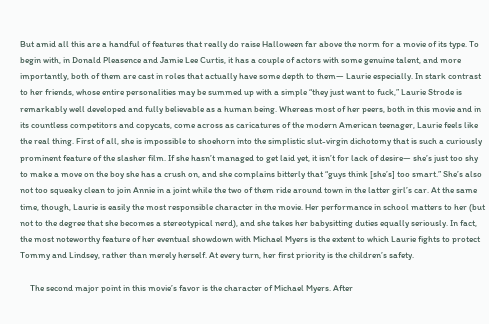But amid all this are a handful of features that really do raise Halloween far above the norm for a movie of its type. To begin with, in Donald Pleasence and Jamie Lee Curtis, it has a couple of actors with some genuine talent, and more importantly, both of them are cast in roles that actually have some depth to them— Laurie especially. In stark contrast to her friends, whose entire personalities may be summed up with a simple “they just want to fuck,” Laurie Strode is remarkably well developed and fully believable as a human being. Whereas most of her peers, both in this movie and in its countless competitors and copycats, come across as caricatures of the modern American teenager, Laurie feels like the real thing. First of all, she is impossible to shoehorn into the simplistic slut-virgin dichotomy that is such a curiously prominent feature of the slasher film. If she hasn’t managed to get laid yet, it isn’t for lack of desire— she’s just too shy to make a move on the boy she has a crush on, and she complains bitterly that “guys think [she’s] too smart.” She’s also not too squeaky clean to join Annie in a joint while the two of them ride around town in the latter girl’s car. At the same time, though, Laurie is easily the most responsible character in the movie. Her performance in school matters to her (but not to the degree that she becomes a stereotypical nerd), and she takes her babysitting duties equally seriously. In fact, the most noteworthy feature of her eventual showdown with Michael Myers is the extent to which Laurie fights to protect Tommy and Lindsey, rather than merely herself. At every turn, her first priority is the children’s safety.

     The second major point in this movie’s favor is the character of Michael Myers. After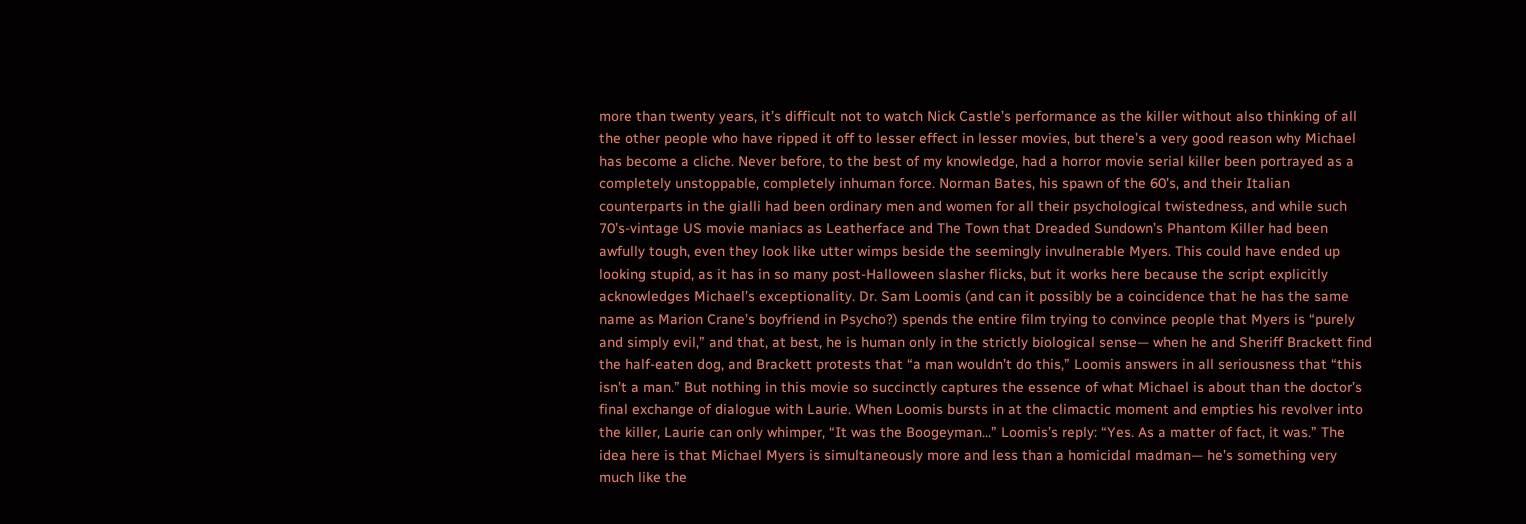more than twenty years, it’s difficult not to watch Nick Castle’s performance as the killer without also thinking of all the other people who have ripped it off to lesser effect in lesser movies, but there’s a very good reason why Michael has become a cliche. Never before, to the best of my knowledge, had a horror movie serial killer been portrayed as a completely unstoppable, completely inhuman force. Norman Bates, his spawn of the 60’s, and their Italian counterparts in the gialli had been ordinary men and women for all their psychological twistedness, and while such 70’s-vintage US movie maniacs as Leatherface and The Town that Dreaded Sundown’s Phantom Killer had been awfully tough, even they look like utter wimps beside the seemingly invulnerable Myers. This could have ended up looking stupid, as it has in so many post-Halloween slasher flicks, but it works here because the script explicitly acknowledges Michael’s exceptionality. Dr. Sam Loomis (and can it possibly be a coincidence that he has the same name as Marion Crane’s boyfriend in Psycho?) spends the entire film trying to convince people that Myers is “purely and simply evil,” and that, at best, he is human only in the strictly biological sense— when he and Sheriff Brackett find the half-eaten dog, and Brackett protests that “a man wouldn’t do this,” Loomis answers in all seriousness that “this isn’t a man.” But nothing in this movie so succinctly captures the essence of what Michael is about than the doctor’s final exchange of dialogue with Laurie. When Loomis bursts in at the climactic moment and empties his revolver into the killer, Laurie can only whimper, “It was the Boogeyman...” Loomis’s reply: “Yes. As a matter of fact, it was.” The idea here is that Michael Myers is simultaneously more and less than a homicidal madman— he’s something very much like the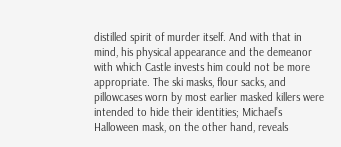distilled spirit of murder itself. And with that in mind, his physical appearance and the demeanor with which Castle invests him could not be more appropriate. The ski masks, flour sacks, and pillowcases worn by most earlier masked killers were intended to hide their identities; Michael’s Halloween mask, on the other hand, reveals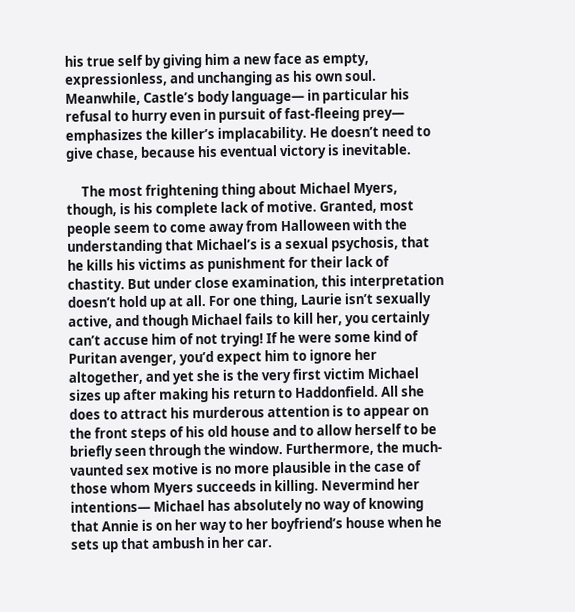his true self by giving him a new face as empty, expressionless, and unchanging as his own soul. Meanwhile, Castle’s body language— in particular his refusal to hurry even in pursuit of fast-fleeing prey— emphasizes the killer’s implacability. He doesn’t need to give chase, because his eventual victory is inevitable.

     The most frightening thing about Michael Myers, though, is his complete lack of motive. Granted, most people seem to come away from Halloween with the understanding that Michael’s is a sexual psychosis, that he kills his victims as punishment for their lack of chastity. But under close examination, this interpretation doesn’t hold up at all. For one thing, Laurie isn’t sexually active, and though Michael fails to kill her, you certainly can’t accuse him of not trying! If he were some kind of Puritan avenger, you’d expect him to ignore her altogether, and yet she is the very first victim Michael sizes up after making his return to Haddonfield. All she does to attract his murderous attention is to appear on the front steps of his old house and to allow herself to be briefly seen through the window. Furthermore, the much-vaunted sex motive is no more plausible in the case of those whom Myers succeeds in killing. Nevermind her intentions— Michael has absolutely no way of knowing that Annie is on her way to her boyfriend’s house when he sets up that ambush in her car.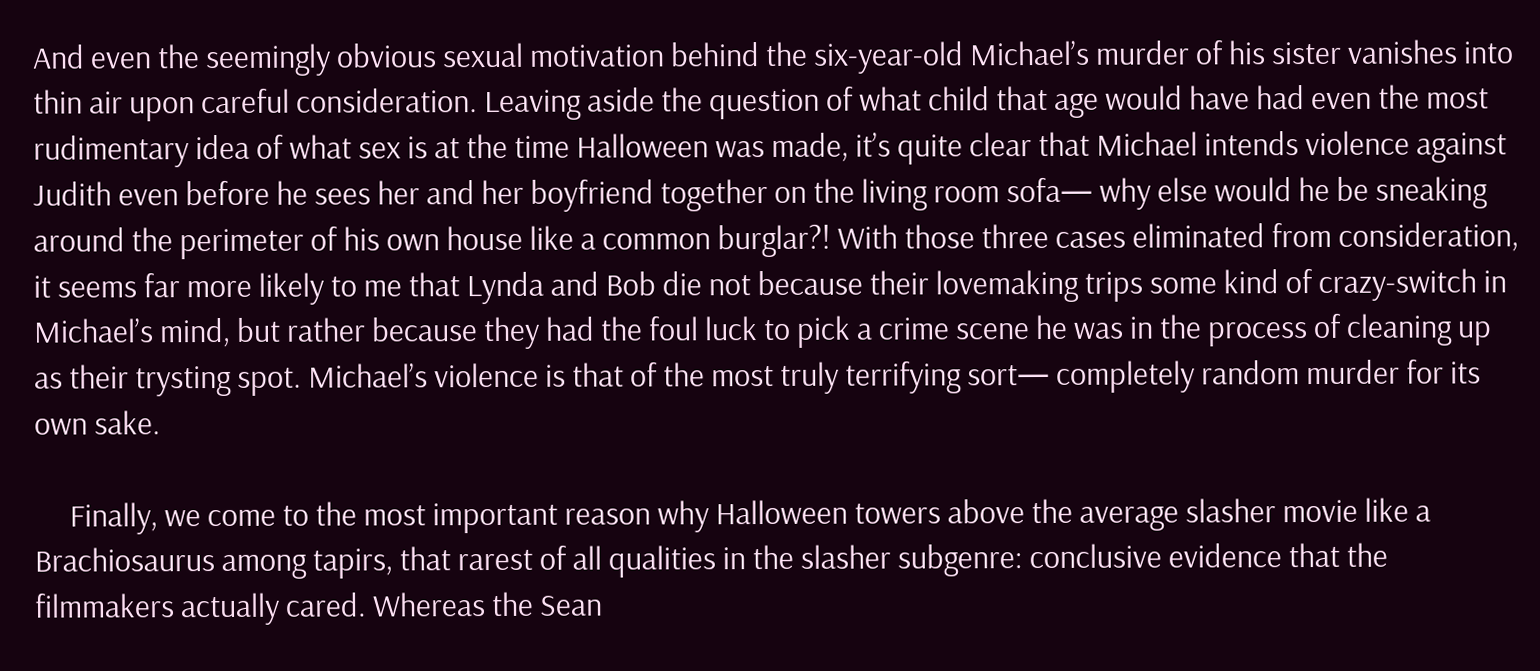And even the seemingly obvious sexual motivation behind the six-year-old Michael’s murder of his sister vanishes into thin air upon careful consideration. Leaving aside the question of what child that age would have had even the most rudimentary idea of what sex is at the time Halloween was made, it’s quite clear that Michael intends violence against Judith even before he sees her and her boyfriend together on the living room sofa— why else would he be sneaking around the perimeter of his own house like a common burglar?! With those three cases eliminated from consideration, it seems far more likely to me that Lynda and Bob die not because their lovemaking trips some kind of crazy-switch in Michael’s mind, but rather because they had the foul luck to pick a crime scene he was in the process of cleaning up as their trysting spot. Michael’s violence is that of the most truly terrifying sort— completely random murder for its own sake.

     Finally, we come to the most important reason why Halloween towers above the average slasher movie like a Brachiosaurus among tapirs, that rarest of all qualities in the slasher subgenre: conclusive evidence that the filmmakers actually cared. Whereas the Sean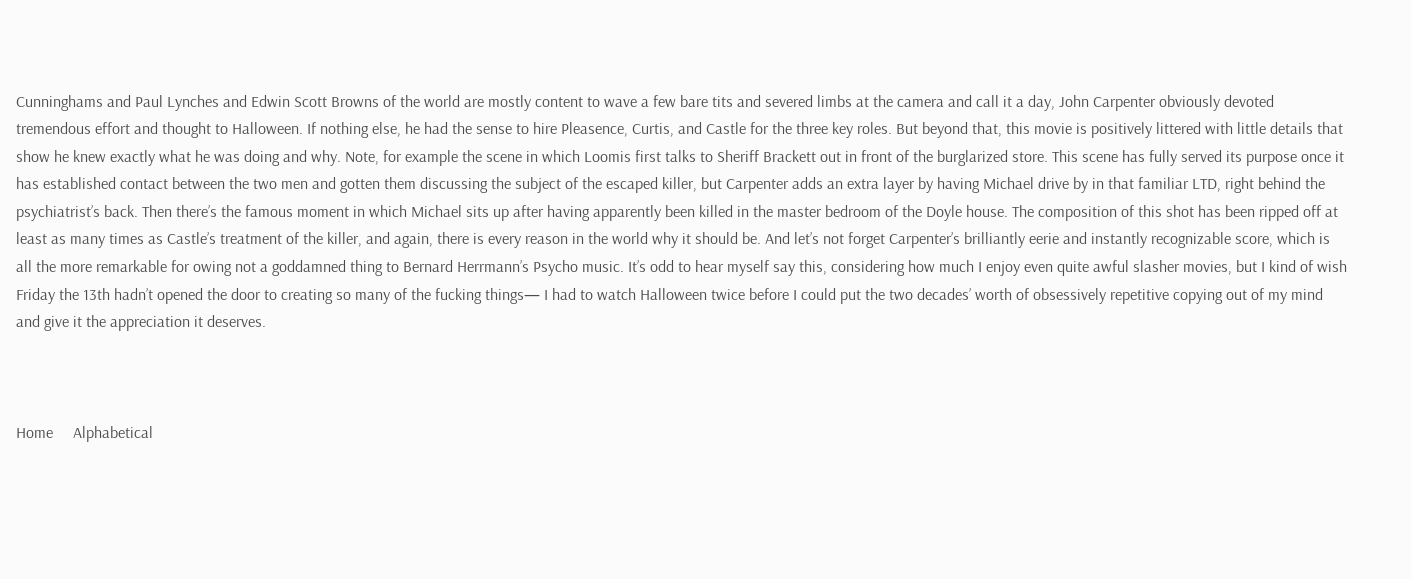Cunninghams and Paul Lynches and Edwin Scott Browns of the world are mostly content to wave a few bare tits and severed limbs at the camera and call it a day, John Carpenter obviously devoted tremendous effort and thought to Halloween. If nothing else, he had the sense to hire Pleasence, Curtis, and Castle for the three key roles. But beyond that, this movie is positively littered with little details that show he knew exactly what he was doing and why. Note, for example the scene in which Loomis first talks to Sheriff Brackett out in front of the burglarized store. This scene has fully served its purpose once it has established contact between the two men and gotten them discussing the subject of the escaped killer, but Carpenter adds an extra layer by having Michael drive by in that familiar LTD, right behind the psychiatrist’s back. Then there’s the famous moment in which Michael sits up after having apparently been killed in the master bedroom of the Doyle house. The composition of this shot has been ripped off at least as many times as Castle’s treatment of the killer, and again, there is every reason in the world why it should be. And let’s not forget Carpenter’s brilliantly eerie and instantly recognizable score, which is all the more remarkable for owing not a goddamned thing to Bernard Herrmann’s Psycho music. It’s odd to hear myself say this, considering how much I enjoy even quite awful slasher movies, but I kind of wish Friday the 13th hadn’t opened the door to creating so many of the fucking things— I had to watch Halloween twice before I could put the two decades’ worth of obsessively repetitive copying out of my mind and give it the appreciation it deserves.



Home     Alphabetical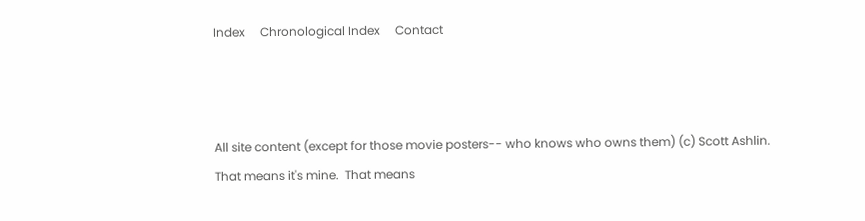Index     Chronological Index     Contact



All site content (except for those movie posters-- who knows who owns them) (c) Scott Ashlin.  That means it's mine.  That means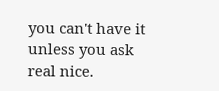you can't have it unless you ask real nice.